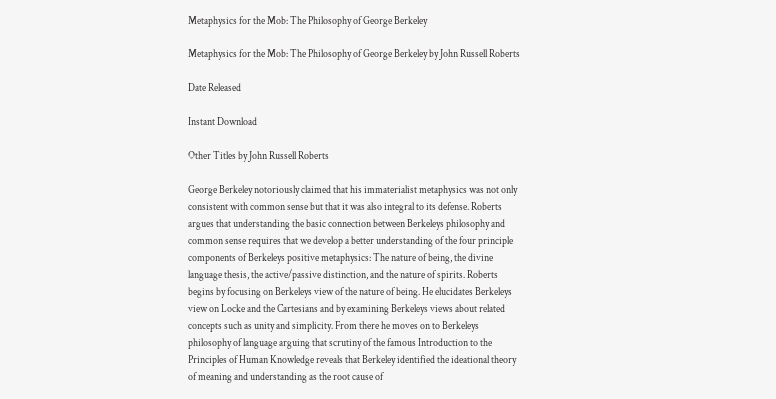Metaphysics for the Mob: The Philosophy of George Berkeley

Metaphysics for the Mob: The Philosophy of George Berkeley by John Russell Roberts

Date Released

Instant Download

Other Titles by John Russell Roberts

George Berkeley notoriously claimed that his immaterialist metaphysics was not only consistent with common sense but that it was also integral to its defense. Roberts argues that understanding the basic connection between Berkeleys philosophy and common sense requires that we develop a better understanding of the four principle components of Berkeleys positive metaphysics: The nature of being, the divine language thesis, the active/passive distinction, and the nature of spirits. Roberts begins by focusing on Berkeleys view of the nature of being. He elucidates Berkeleys view on Locke and the Cartesians and by examining Berkeleys views about related concepts such as unity and simplicity. From there he moves on to Berkeleys philosophy of language arguing that scrutiny of the famous Introduction to the Principles of Human Knowledge reveals that Berkeley identified the ideational theory of meaning and understanding as the root cause of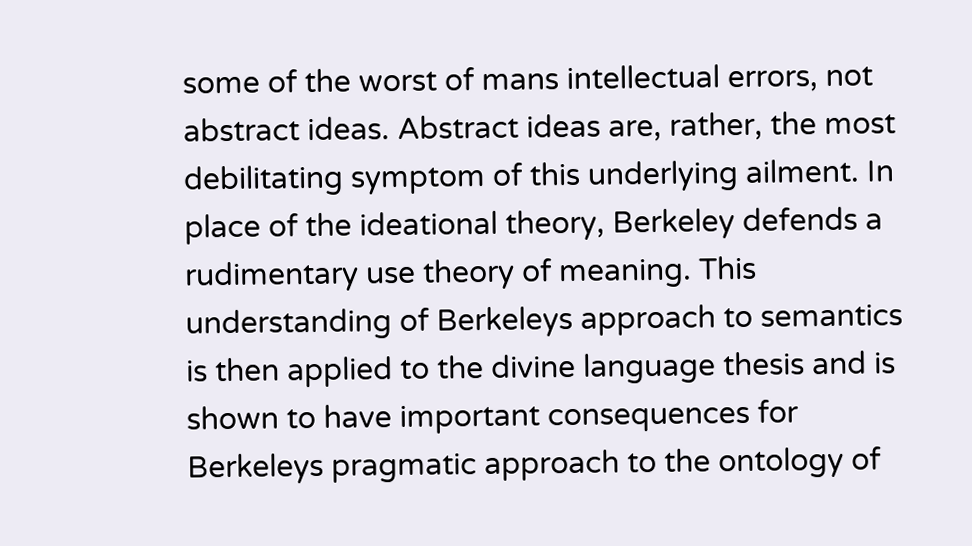some of the worst of mans intellectual errors, not abstract ideas. Abstract ideas are, rather, the most debilitating symptom of this underlying ailment. In place of the ideational theory, Berkeley defends a rudimentary use theory of meaning. This understanding of Berkeleys approach to semantics is then applied to the divine language thesis and is shown to have important consequences for Berkeleys pragmatic approach to the ontology of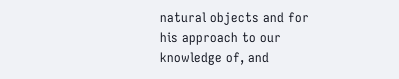natural objects and for his approach to our knowledge of, and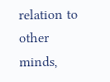relation to other minds,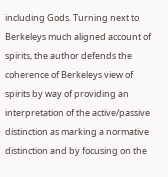including Gods. Turning next to Berkeleys much aligned account of spirits, the author defends the coherence of Berkeleys view of spirits by way of providing an interpretation of the active/passive distinction as marking a normative distinction and by focusing on the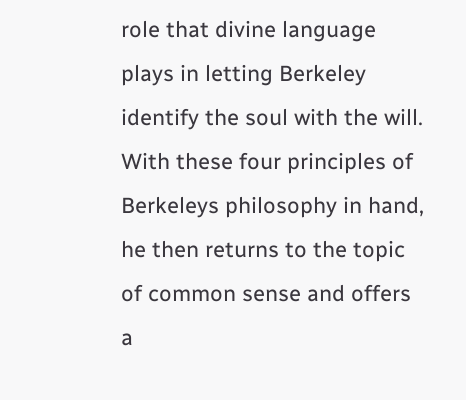role that divine language plays in letting Berkeley identify the soul with the will. With these four principles of Berkeleys philosophy in hand, he then returns to the topic of common sense and offers a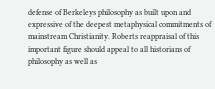defense of Berkeleys philosophy as built upon and expressive of the deepest metaphysical commitments of mainstream Christianity. Roberts reappraisal of this important figure should appeal to all historians of philosophy as well as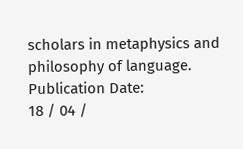scholars in metaphysics and philosophy of language.
Publication Date:
18 / 04 /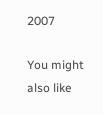2007

You might also like